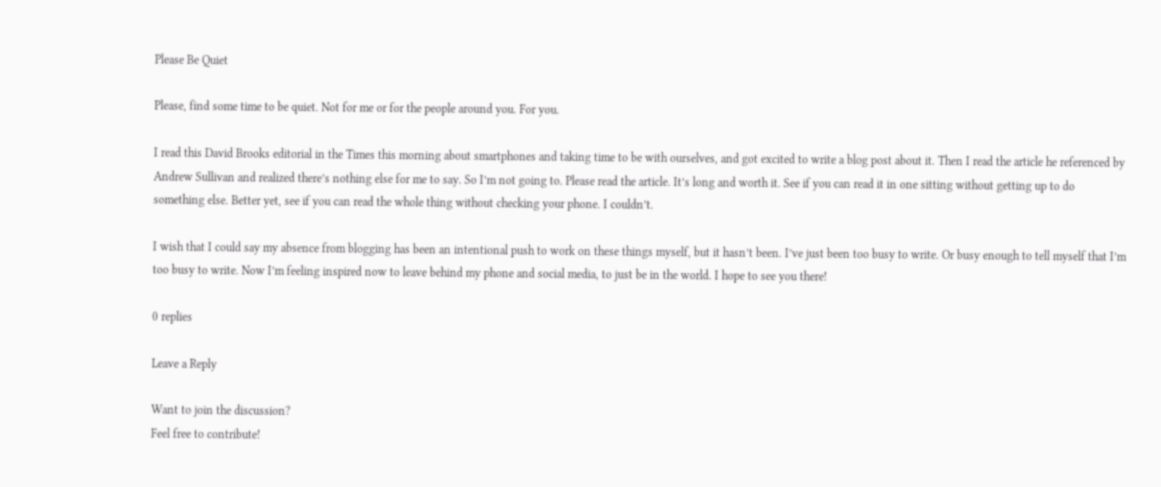Please Be Quiet

Please, find some time to be quiet. Not for me or for the people around you. For you.

I read this David Brooks editorial in the Times this morning about smartphones and taking time to be with ourselves, and got excited to write a blog post about it. Then I read the article he referenced by Andrew Sullivan and realized there’s nothing else for me to say. So I’m not going to. Please read the article. It’s long and worth it. See if you can read it in one sitting without getting up to do something else. Better yet, see if you can read the whole thing without checking your phone. I couldn’t.

I wish that I could say my absence from blogging has been an intentional push to work on these things myself, but it hasn’t been. I’ve just been too busy to write. Or busy enough to tell myself that I’m too busy to write. Now I’m feeling inspired now to leave behind my phone and social media, to just be in the world. I hope to see you there!

0 replies

Leave a Reply

Want to join the discussion?
Feel free to contribute!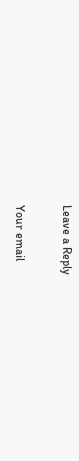Leave a Reply

Your email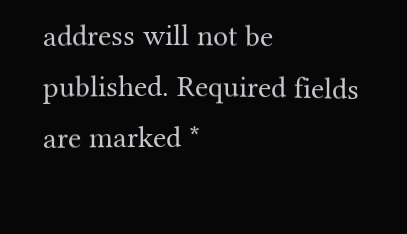address will not be published. Required fields are marked *